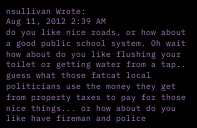nsullivan Wrote:
Aug 11, 2012 2:39 AM
do you like nice roads, or how about a good public school system. Oh wait how about do you like flushing your toilet or getting water from a tap.. guess what those fatcat local politicians use the money they get from property taxes to pay for those nice things... or how about do you like have fireman and police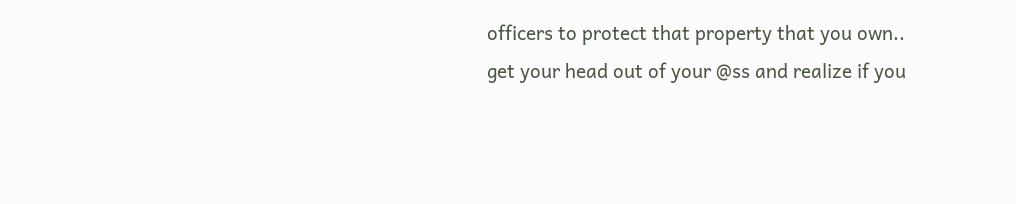officers to protect that property that you own.. get your head out of your @ss and realize if you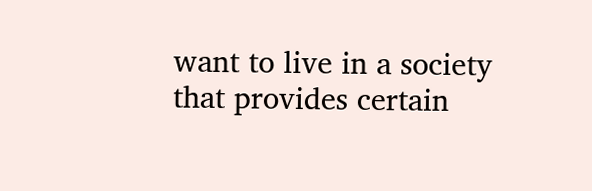want to live in a society that provides certain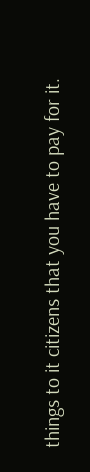things to it citizens that you have to pay for it.